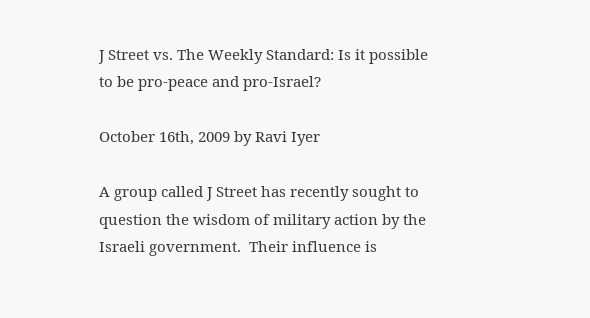J Street vs. The Weekly Standard: Is it possible to be pro-peace and pro-Israel?

October 16th, 2009 by Ravi Iyer

A group called J Street has recently sought to question the wisdom of military action by the Israeli government.  Their influence is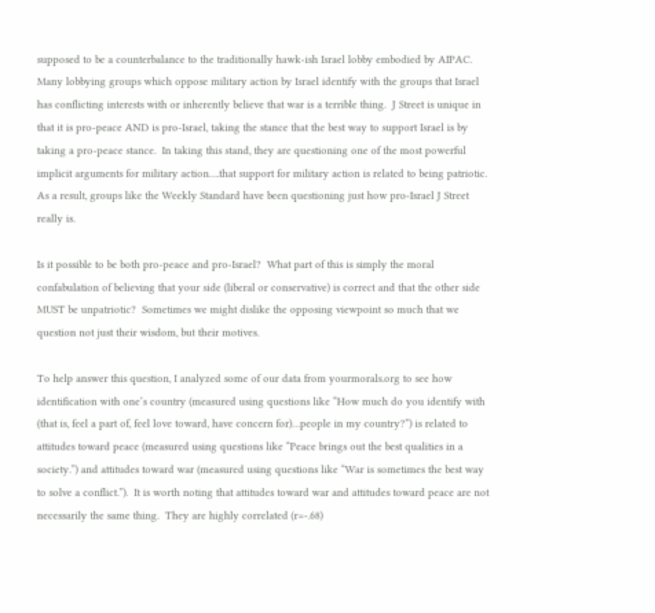supposed to be a counterbalance to the traditionally hawk-ish Israel lobby embodied by AIPAC.  Many lobbying groups which oppose military action by Israel identify with the groups that Israel has conflicting interests with or inherently believe that war is a terrible thing.  J Street is unique in that it is pro-peace AND is pro-Israel, taking the stance that the best way to support Israel is by taking a pro-peace stance.  In taking this stand, they are questioning one of the most powerful implicit arguments for military action….that support for military action is related to being patriotic.  As a result, groups like the Weekly Standard have been questioning just how pro-Israel J Street really is.

Is it possible to be both pro-peace and pro-Israel?  What part of this is simply the moral confabulation of believing that your side (liberal or conservative) is correct and that the other side MUST be unpatriotic?  Sometimes we might dislike the opposing viewpoint so much that we question not just their wisdom, but their motives.

To help answer this question, I analyzed some of our data from yourmorals.org to see how identification with one’s country (measured using questions like “How much do you identify with (that is, feel a part of, feel love toward, have concern for)…people in my country?”) is related to attitudes toward peace (measured using questions like “Peace brings out the best qualities in a society.”) and attitudes toward war (measured using questions like “War is sometimes the best way to solve a conflict.”).  It is worth noting that attitudes toward war and attitudes toward peace are not necessarily the same thing.  They are highly correlated (r=-.68)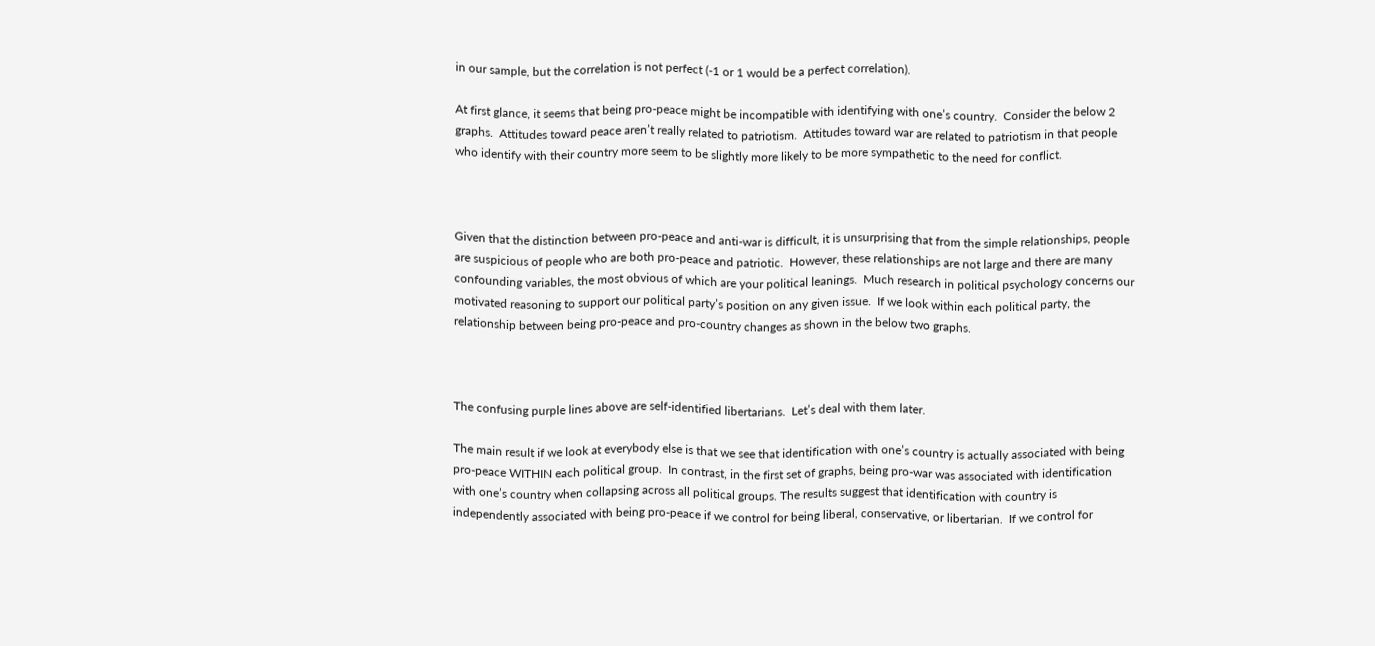in our sample, but the correlation is not perfect (-1 or 1 would be a perfect correlation).

At first glance, it seems that being pro-peace might be incompatible with identifying with one’s country.  Consider the below 2 graphs.  Attitudes toward peace aren’t really related to patriotism.  Attitudes toward war are related to patriotism in that people who identify with their country more seem to be slightly more likely to be more sympathetic to the need for conflict.



Given that the distinction between pro-peace and anti-war is difficult, it is unsurprising that from the simple relationships, people are suspicious of people who are both pro-peace and patriotic.  However, these relationships are not large and there are many confounding variables, the most obvious of which are your political leanings.  Much research in political psychology concerns our motivated reasoning to support our political party’s position on any given issue.  If we look within each political party, the relationship between being pro-peace and pro-country changes as shown in the below two graphs.



The confusing purple lines above are self-identified libertarians.  Let’s deal with them later.

The main result if we look at everybody else is that we see that identification with one’s country is actually associated with being pro-peace WITHIN each political group.  In contrast, in the first set of graphs, being pro-war was associated with identification with one’s country when collapsing across all political groups. The results suggest that identification with country is independently associated with being pro-peace if we control for being liberal, conservative, or libertarian.  If we control for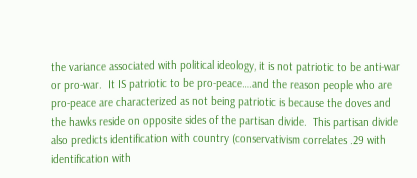the variance associated with political ideology, it is not patriotic to be anti-war or pro-war.  It IS patriotic to be pro-peace….and the reason people who are pro-peace are characterized as not being patriotic is because the doves and the hawks reside on opposite sides of the partisan divide.  This partisan divide also predicts identification with country (conservativism correlates .29 with identification with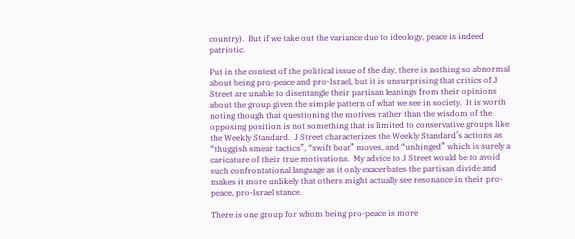country).  But if we take out the variance due to ideology, peace is indeed patriotic.

Put in the context of the political issue of the day, there is nothing so abnormal about being pro-peace and pro-Israel, but it is unsurprising that critics of J Street are unable to disentangle their partisan leanings from their opinions about the group given the simple pattern of what we see in society.  It is worth noting though that questioning the motives rather than the wisdom of the opposing position is not something that is limited to conservative groups like the Weekly Standard.  J Street characterizes the Weekly Standard’s actions as “thuggish smear tactics”, “swift boat” moves, and “unhinged” which is surely a caricature of their true motivations.  My advice to J Street would be to avoid such confrontational language as it only exacerbates the partisan divide and makes it more unlikely that others might actually see resonance in their pro-peace, pro-Israel stance.

There is one group for whom being pro-peace is more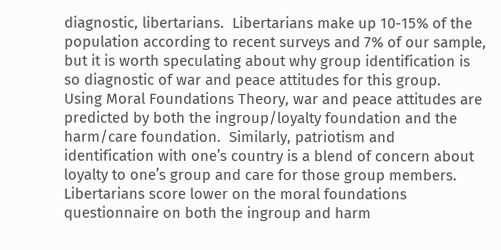diagnostic, libertarians.  Libertarians make up 10-15% of the population according to recent surveys and 7% of our sample, but it is worth speculating about why group identification is so diagnostic of war and peace attitudes for this group.  Using Moral Foundations Theory, war and peace attitudes are predicted by both the ingroup/loyalty foundation and the harm/care foundation.  Similarly, patriotism and identification with one’s country is a blend of concern about loyalty to one’s group and care for those group members.  Libertarians score lower on the moral foundations questionnaire on both the ingroup and harm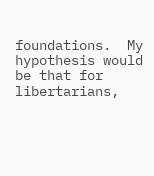foundations.  My hypothesis would be that for libertarians,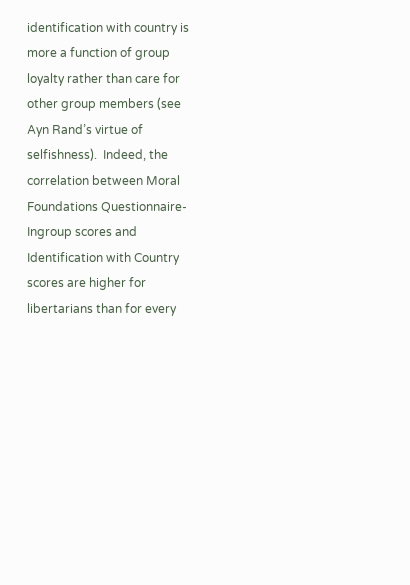identification with country is more a function of group loyalty rather than care for other group members (see Ayn Rand’s virtue of selfishness).  Indeed, the correlation between Moral Foundations Questionnaire-Ingroup scores and Identification with Country scores are higher for libertarians than for every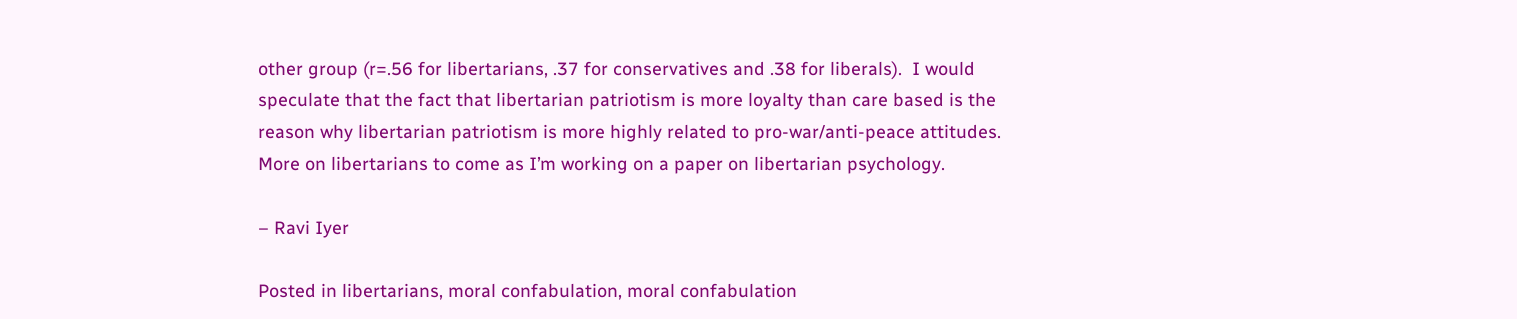other group (r=.56 for libertarians, .37 for conservatives and .38 for liberals).  I would speculate that the fact that libertarian patriotism is more loyalty than care based is the reason why libertarian patriotism is more highly related to pro-war/anti-peace attitudes.  More on libertarians to come as I’m working on a paper on libertarian psychology.

– Ravi Iyer

Posted in libertarians, moral confabulation, moral confabulation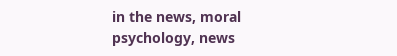in the news, moral psychology, news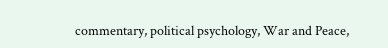commentary, political psychology, War and Peace,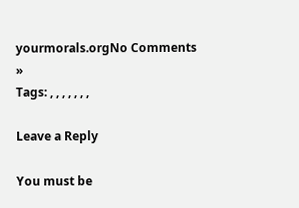yourmorals.orgNo Comments »
Tags: , , , , , , ,

Leave a Reply

You must be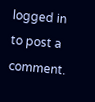logged in to post a comment.